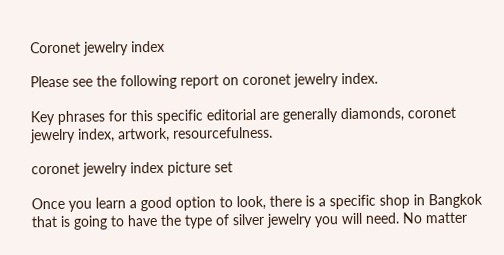Coronet jewelry index

Please see the following report on coronet jewelry index.

Key phrases for this specific editorial are generally diamonds, coronet jewelry index, artwork, resourcefulness.

coronet jewelry index picture set

Once you learn a good option to look, there is a specific shop in Bangkok that is going to have the type of silver jewelry you will need. No matter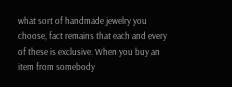what sort of handmade jewelry you choose, fact remains that each and every of these is exclusive. When you buy an item from somebody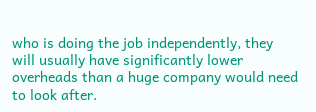who is doing the job independently, they will usually have significantly lower overheads than a huge company would need to look after.